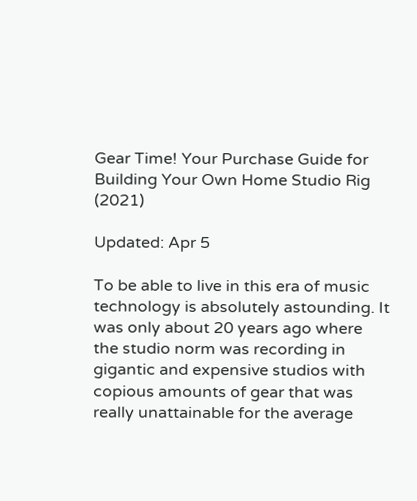Gear Time! Your Purchase Guide for Building Your Own Home Studio Rig (2021)

Updated: Apr 5

To be able to live in this era of music technology is absolutely astounding. It was only about 20 years ago where the studio norm was recording in gigantic and expensive studios with copious amounts of gear that was really unattainable for the average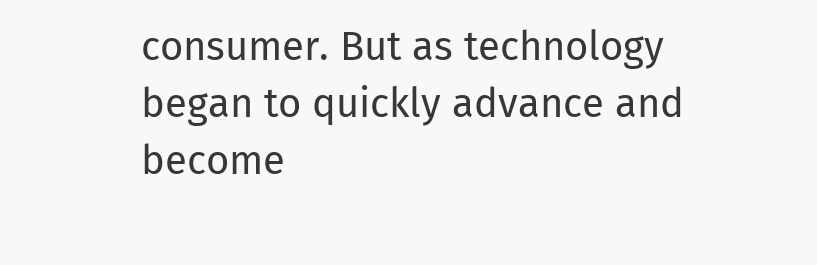consumer. But as technology began to quickly advance and become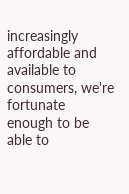increasingly affordable and available to consumers, we're fortunate enough to be able to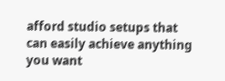afford studio setups that can easily achieve anything you want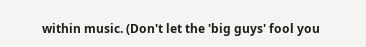within music. (Don't let the 'big guys' fool you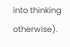into thinking otherwise).